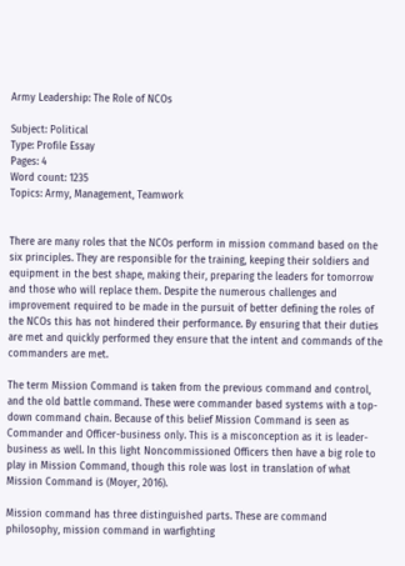Army Leadership: The Role of NCOs

Subject: Political
Type: Profile Essay
Pages: 4
Word count: 1235
Topics: Army, Management, Teamwork


There are many roles that the NCOs perform in mission command based on the six principles. They are responsible for the training, keeping their soldiers and equipment in the best shape, making their, preparing the leaders for tomorrow and those who will replace them. Despite the numerous challenges and improvement required to be made in the pursuit of better defining the roles of the NCOs this has not hindered their performance. By ensuring that their duties are met and quickly performed they ensure that the intent and commands of the commanders are met.

The term Mission Command is taken from the previous command and control, and the old battle command. These were commander based systems with a top-down command chain. Because of this belief Mission Command is seen as Commander and Officer-business only. This is a misconception as it is leader-business as well. In this light Noncommissioned Officers then have a big role to play in Mission Command, though this role was lost in translation of what Mission Command is (Moyer, 2016).

Mission command has three distinguished parts. These are command philosophy, mission command in warfighting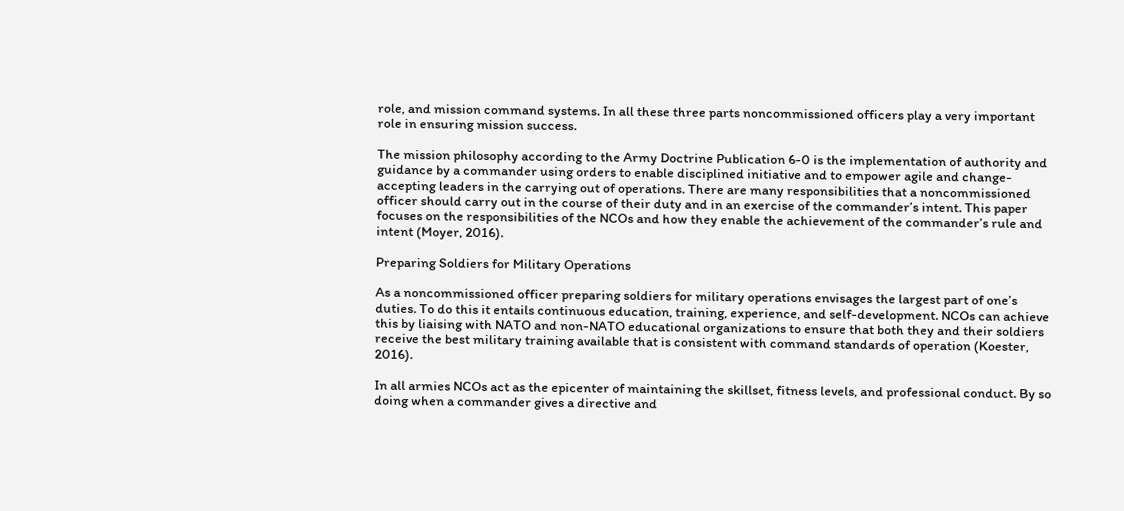role, and mission command systems. In all these three parts noncommissioned officers play a very important role in ensuring mission success.

The mission philosophy according to the Army Doctrine Publication 6-0 is the implementation of authority and guidance by a commander using orders to enable disciplined initiative and to empower agile and change-accepting leaders in the carrying out of operations. There are many responsibilities that a noncommissioned officer should carry out in the course of their duty and in an exercise of the commander’s intent. This paper focuses on the responsibilities of the NCOs and how they enable the achievement of the commander’s rule and intent (Moyer, 2016).

Preparing Soldiers for Military Operations

As a noncommissioned officer preparing soldiers for military operations envisages the largest part of one’s duties. To do this it entails continuous education, training, experience, and self-development. NCOs can achieve this by liaising with NATO and non-NATO educational organizations to ensure that both they and their soldiers receive the best military training available that is consistent with command standards of operation (Koester, 2016).

In all armies NCOs act as the epicenter of maintaining the skillset, fitness levels, and professional conduct. By so doing when a commander gives a directive and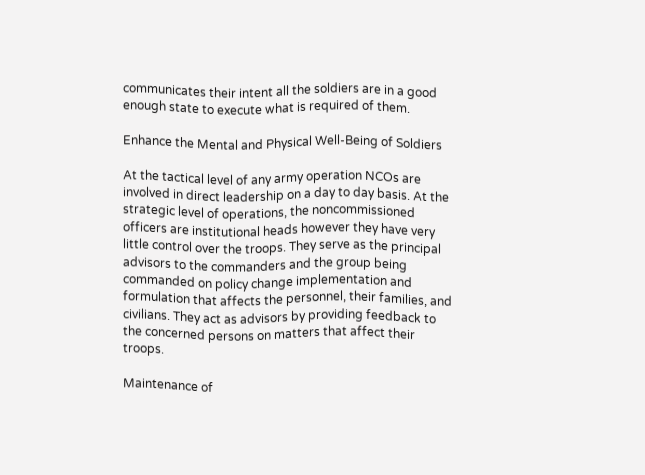communicates their intent all the soldiers are in a good enough state to execute what is required of them.

Enhance the Mental and Physical Well-Being of Soldiers

At the tactical level of any army operation NCOs are involved in direct leadership on a day to day basis. At the strategic level of operations, the noncommissioned officers are institutional heads however they have very little control over the troops. They serve as the principal advisors to the commanders and the group being commanded on policy change implementation and formulation that affects the personnel, their families, and civilians. They act as advisors by providing feedback to the concerned persons on matters that affect their troops.

Maintenance of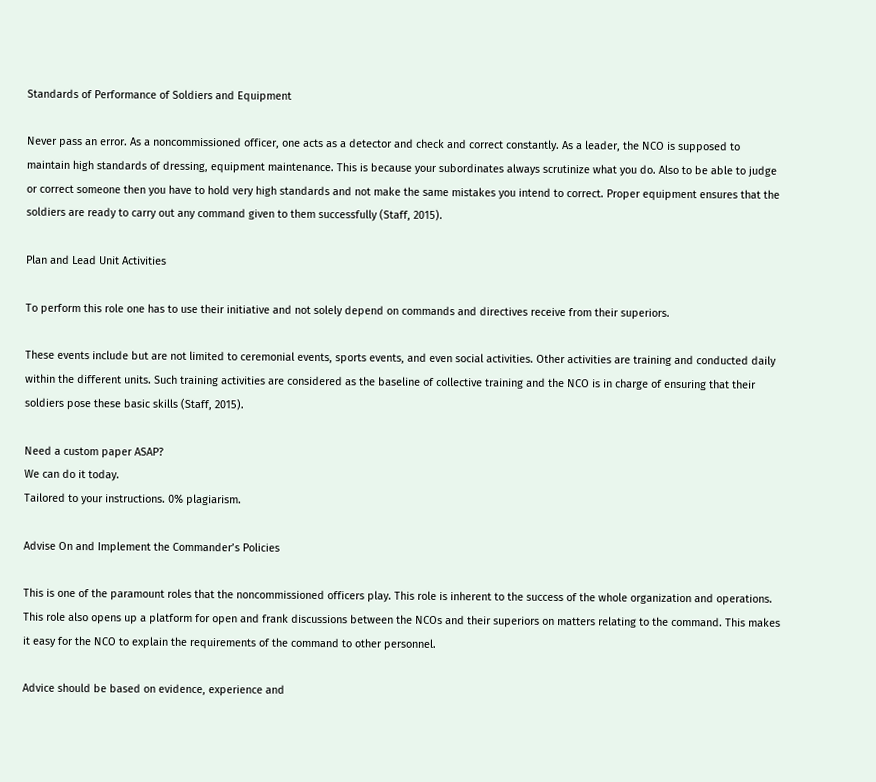Standards of Performance of Soldiers and Equipment

Never pass an error. As a noncommissioned officer, one acts as a detector and check and correct constantly. As a leader, the NCO is supposed to maintain high standards of dressing, equipment maintenance. This is because your subordinates always scrutinize what you do. Also to be able to judge or correct someone then you have to hold very high standards and not make the same mistakes you intend to correct. Proper equipment ensures that the soldiers are ready to carry out any command given to them successfully (Staff, 2015).

Plan and Lead Unit Activities

To perform this role one has to use their initiative and not solely depend on commands and directives receive from their superiors.

These events include but are not limited to ceremonial events, sports events, and even social activities. Other activities are training and conducted daily within the different units. Such training activities are considered as the baseline of collective training and the NCO is in charge of ensuring that their soldiers pose these basic skills (Staff, 2015).

Need a custom paper ASAP?
We can do it today.
Tailored to your instructions. 0% plagiarism.

Advise On and Implement the Commander’s Policies

This is one of the paramount roles that the noncommissioned officers play. This role is inherent to the success of the whole organization and operations. This role also opens up a platform for open and frank discussions between the NCOs and their superiors on matters relating to the command. This makes it easy for the NCO to explain the requirements of the command to other personnel.

Advice should be based on evidence, experience and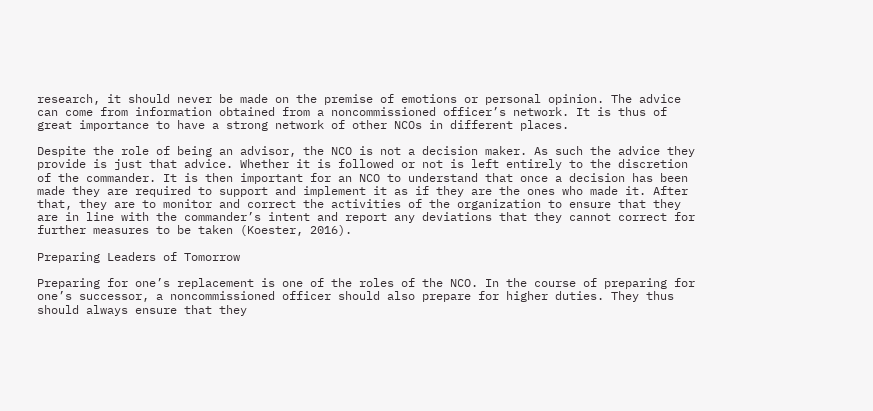research, it should never be made on the premise of emotions or personal opinion. The advice can come from information obtained from a noncommissioned officer’s network. It is thus of great importance to have a strong network of other NCOs in different places.

Despite the role of being an advisor, the NCO is not a decision maker. As such the advice they provide is just that advice. Whether it is followed or not is left entirely to the discretion of the commander. It is then important for an NCO to understand that once a decision has been made they are required to support and implement it as if they are the ones who made it. After that, they are to monitor and correct the activities of the organization to ensure that they are in line with the commander’s intent and report any deviations that they cannot correct for further measures to be taken (Koester, 2016).

Preparing Leaders of Tomorrow

Preparing for one’s replacement is one of the roles of the NCO. In the course of preparing for one’s successor, a noncommissioned officer should also prepare for higher duties. They thus should always ensure that they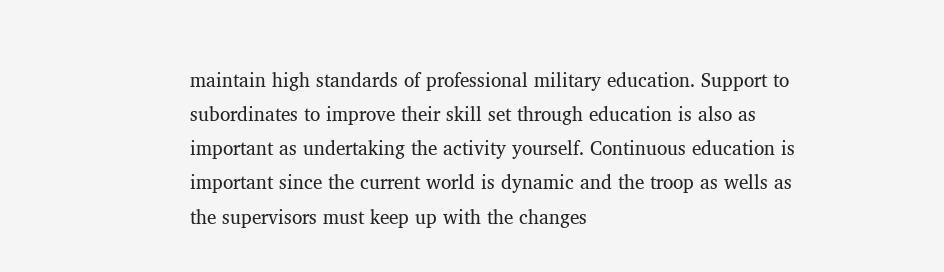maintain high standards of professional military education. Support to subordinates to improve their skill set through education is also as important as undertaking the activity yourself. Continuous education is important since the current world is dynamic and the troop as wells as the supervisors must keep up with the changes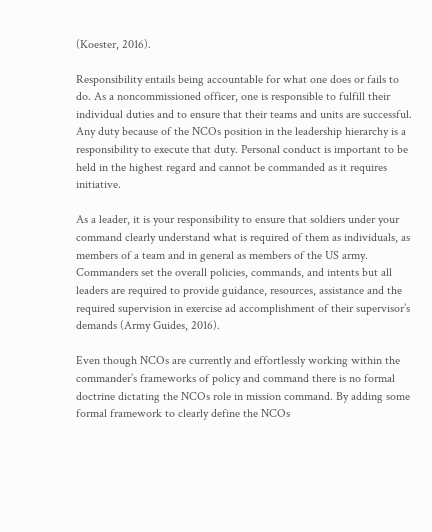(Koester, 2016).

Responsibility entails being accountable for what one does or fails to do. As a noncommissioned officer, one is responsible to fulfill their individual duties and to ensure that their teams and units are successful. Any duty because of the NCOs position in the leadership hierarchy is a responsibility to execute that duty. Personal conduct is important to be held in the highest regard and cannot be commanded as it requires initiative.

As a leader, it is your responsibility to ensure that soldiers under your command clearly understand what is required of them as individuals, as members of a team and in general as members of the US army. Commanders set the overall policies, commands, and intents but all leaders are required to provide guidance, resources, assistance and the required supervision in exercise ad accomplishment of their supervisor’s demands (Army Guides, 2016).

Even though NCOs are currently and effortlessly working within the commander’s frameworks of policy and command there is no formal doctrine dictating the NCOs role in mission command. By adding some formal framework to clearly define the NCOs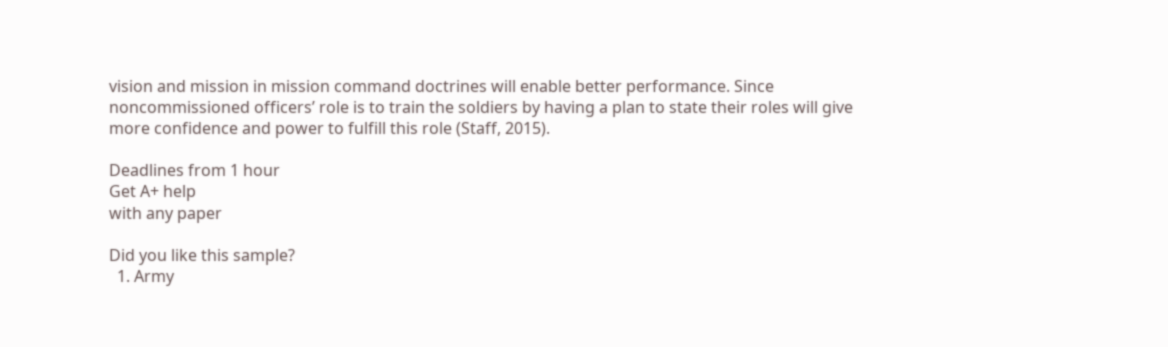vision and mission in mission command doctrines will enable better performance. Since noncommissioned officers’ role is to train the soldiers by having a plan to state their roles will give more confidence and power to fulfill this role (Staff, 2015).

Deadlines from 1 hour
Get A+ help
with any paper

Did you like this sample?
  1. Army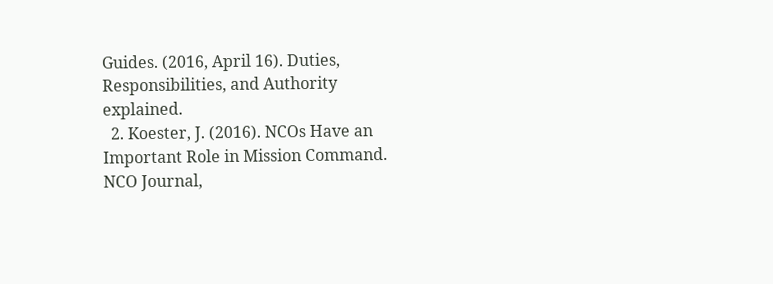Guides. (2016, April 16). Duties, Responsibilities, and Authority explained.
  2. Koester, J. (2016). NCOs Have an Important Role in Mission Command. NCO Journal,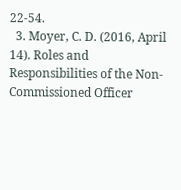22-54.
  3. Moyer, C. D. (2016, April 14). Roles and Responsibilities of the Non-Commissioned Officer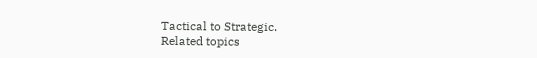Tactical to Strategic.
Related topics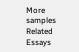More samples
Related Essays